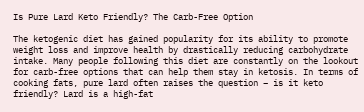Is Pure Lard Keto Friendly? The Carb-Free Option

The ketogenic diet has gained popularity for its ability to promote weight loss and improve health by drastically reducing carbohydrate intake. Many people following this diet are constantly on the lookout for carb-free options that can help them stay in ketosis. In terms of cooking fats, pure lard often raises the question – is it keto friendly? Lard is a high-fat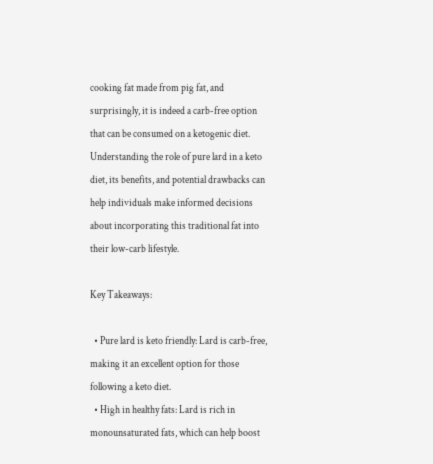cooking fat made from pig fat, and surprisingly, it is indeed a carb-free option that can be consumed on a ketogenic diet. Understanding the role of pure lard in a keto diet, its benefits, and potential drawbacks can help individuals make informed decisions about incorporating this traditional fat into their low-carb lifestyle.

Key Takeaways:

  • Pure lard is keto friendly: Lard is carb-free, making it an excellent option for those following a keto diet.
  • High in healthy fats: Lard is rich in monounsaturated fats, which can help boost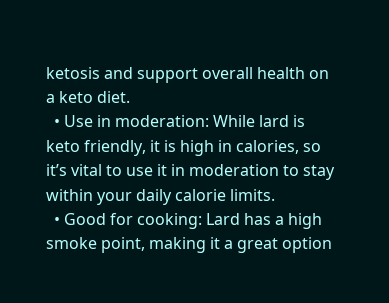ketosis and support overall health on a keto diet.
  • Use in moderation: While lard is keto friendly, it is high in calories, so it’s vital to use it in moderation to stay within your daily calorie limits.
  • Good for cooking: Lard has a high smoke point, making it a great option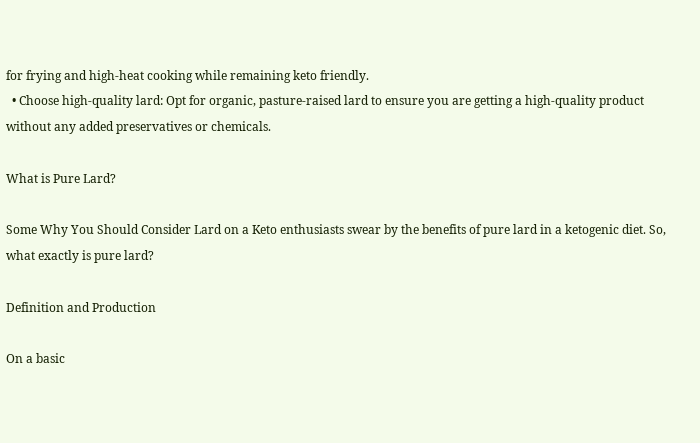for frying and high-heat cooking while remaining keto friendly.
  • Choose high-quality lard: Opt for organic, pasture-raised lard to ensure you are getting a high-quality product without any added preservatives or chemicals.

What is Pure Lard?

Some Why You Should Consider Lard on a Keto enthusiasts swear by the benefits of pure lard in a ketogenic diet. So, what exactly is pure lard?

Definition and Production

On a basic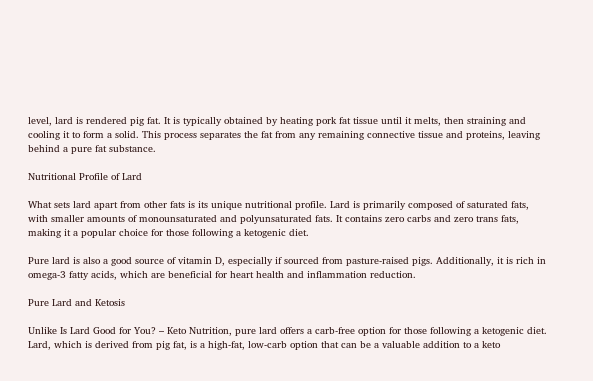level, lard is rendered pig fat. It is typically obtained by heating pork fat tissue until it melts, then straining and cooling it to form a solid. This process separates the fat from any remaining connective tissue and proteins, leaving behind a pure fat substance.

Nutritional Profile of Lard

What sets lard apart from other fats is its unique nutritional profile. Lard is primarily composed of saturated fats, with smaller amounts of monounsaturated and polyunsaturated fats. It contains zero carbs and zero trans fats, making it a popular choice for those following a ketogenic diet.

Pure lard is also a good source of vitamin D, especially if sourced from pasture-raised pigs. Additionally, it is rich in omega-3 fatty acids, which are beneficial for heart health and inflammation reduction.

Pure Lard and Ketosis

Unlike Is Lard Good for You? – Keto Nutrition, pure lard offers a carb-free option for those following a ketogenic diet. Lard, which is derived from pig fat, is a high-fat, low-carb option that can be a valuable addition to a keto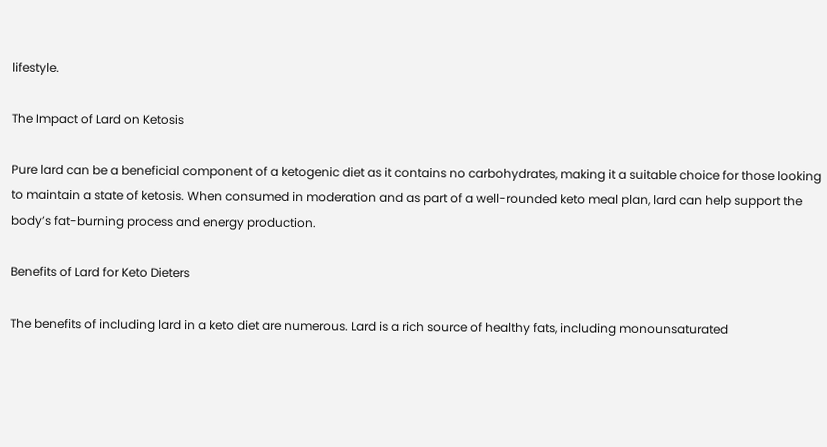lifestyle.

The Impact of Lard on Ketosis

Pure lard can be a beneficial component of a ketogenic diet as it contains no carbohydrates, making it a suitable choice for those looking to maintain a state of ketosis. When consumed in moderation and as part of a well-rounded keto meal plan, lard can help support the body’s fat-burning process and energy production.

Benefits of Lard for Keto Dieters

The benefits of including lard in a keto diet are numerous. Lard is a rich source of healthy fats, including monounsaturated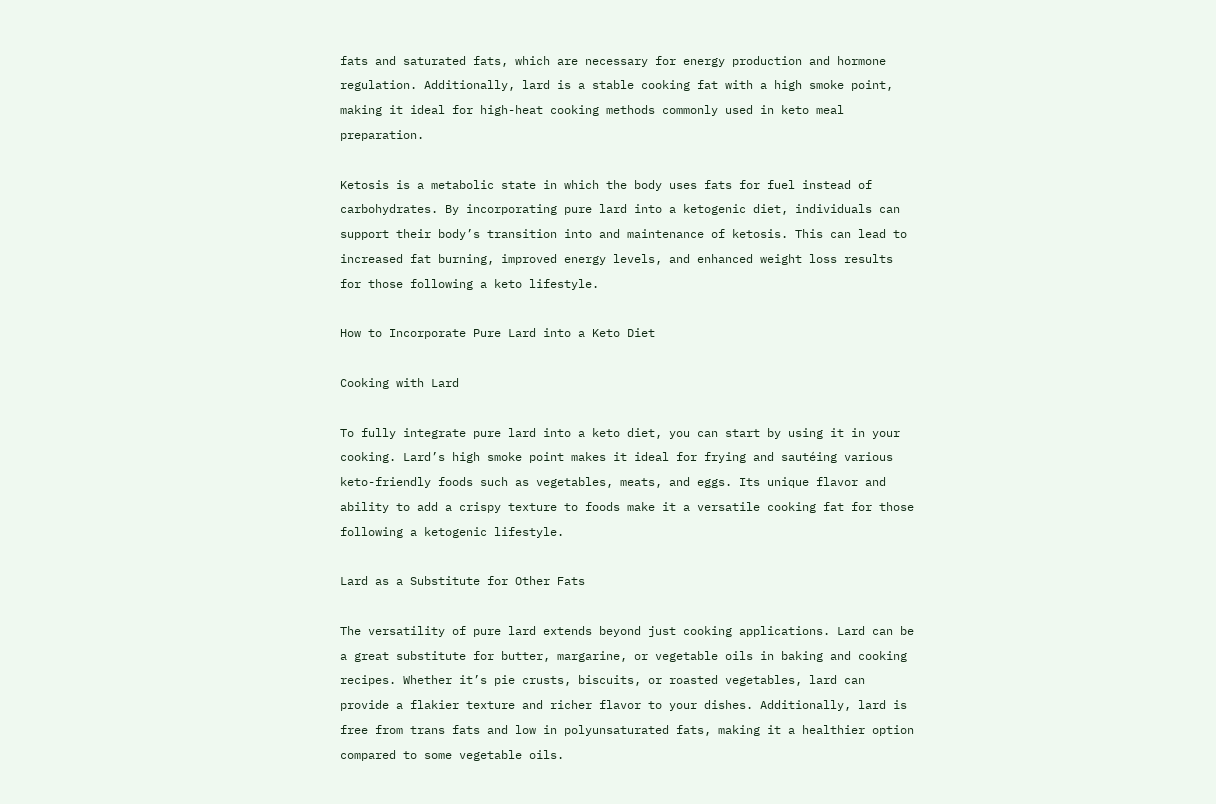fats and saturated fats, which are necessary for energy production and hormone regulation. Additionally, lard is a stable cooking fat with a high smoke point, making it ideal for high-heat cooking methods commonly used in keto meal preparation.

Ketosis is a metabolic state in which the body uses fats for fuel instead of carbohydrates. By incorporating pure lard into a ketogenic diet, individuals can support their body’s transition into and maintenance of ketosis. This can lead to increased fat burning, improved energy levels, and enhanced weight loss results for those following a keto lifestyle.

How to Incorporate Pure Lard into a Keto Diet

Cooking with Lard

To fully integrate pure lard into a keto diet, you can start by using it in your cooking. Lard’s high smoke point makes it ideal for frying and sautéing various keto-friendly foods such as vegetables, meats, and eggs. Its unique flavor and ability to add a crispy texture to foods make it a versatile cooking fat for those following a ketogenic lifestyle.

Lard as a Substitute for Other Fats

The versatility of pure lard extends beyond just cooking applications. Lard can be a great substitute for butter, margarine, or vegetable oils in baking and cooking recipes. Whether it’s pie crusts, biscuits, or roasted vegetables, lard can provide a flakier texture and richer flavor to your dishes. Additionally, lard is free from trans fats and low in polyunsaturated fats, making it a healthier option compared to some vegetable oils.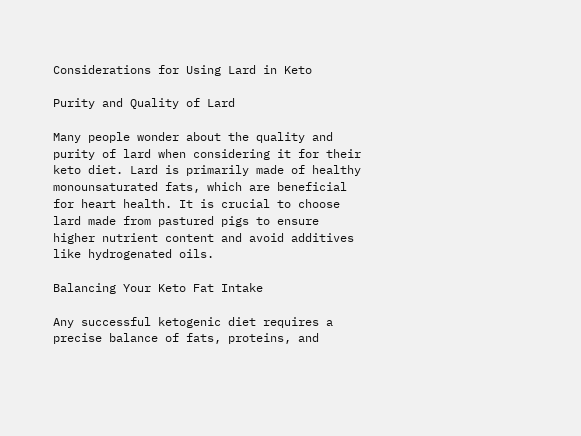Considerations for Using Lard in Keto

Purity and Quality of Lard

Many people wonder about the quality and purity of lard when considering it for their keto diet. Lard is primarily made of healthy monounsaturated fats, which are beneficial for heart health. It is crucial to choose lard made from pastured pigs to ensure higher nutrient content and avoid additives like hydrogenated oils.

Balancing Your Keto Fat Intake

Any successful ketogenic diet requires a precise balance of fats, proteins, and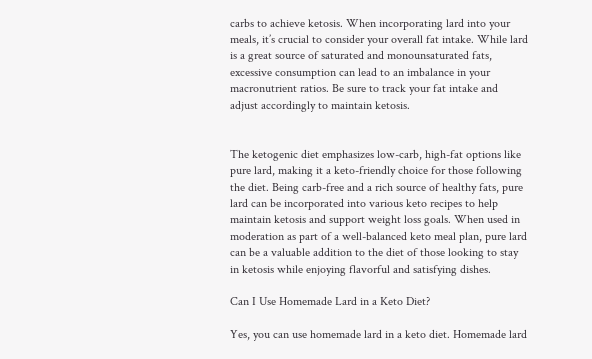carbs to achieve ketosis. When incorporating lard into your meals, it’s crucial to consider your overall fat intake. While lard is a great source of saturated and monounsaturated fats, excessive consumption can lead to an imbalance in your macronutrient ratios. Be sure to track your fat intake and adjust accordingly to maintain ketosis.


The ketogenic diet emphasizes low-carb, high-fat options like pure lard, making it a keto-friendly choice for those following the diet. Being carb-free and a rich source of healthy fats, pure lard can be incorporated into various keto recipes to help maintain ketosis and support weight loss goals. When used in moderation as part of a well-balanced keto meal plan, pure lard can be a valuable addition to the diet of those looking to stay in ketosis while enjoying flavorful and satisfying dishes.

Can I Use Homemade Lard in a Keto Diet?

Yes, you can use homemade lard in a keto diet. Homemade lard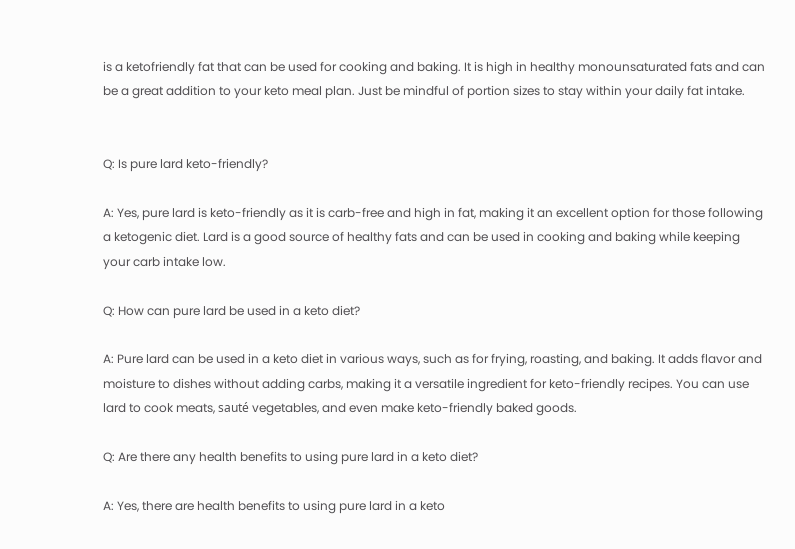is a ketofriendly fat that can be used for cooking and baking. It is high in healthy monounsaturated fats and can be a great addition to your keto meal plan. Just be mindful of portion sizes to stay within your daily fat intake.


Q: Is pure lard keto-friendly?

A: Yes, pure lard is keto-friendly as it is carb-free and high in fat, making it an excellent option for those following a ketogenic diet. Lard is a good source of healthy fats and can be used in cooking and baking while keeping your carb intake low.

Q: How can pure lard be used in a keto diet?

A: Pure lard can be used in a keto diet in various ways, such as for frying, roasting, and baking. It adds flavor and moisture to dishes without adding carbs, making it a versatile ingredient for keto-friendly recipes. You can use lard to cook meats, sauté vegetables, and even make keto-friendly baked goods.

Q: Are there any health benefits to using pure lard in a keto diet?

A: Yes, there are health benefits to using pure lard in a keto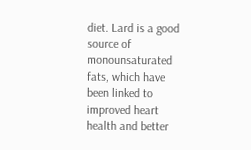diet. Lard is a good source of monounsaturated fats, which have been linked to improved heart health and better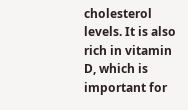cholesterol levels. It is also rich in vitamin D, which is important for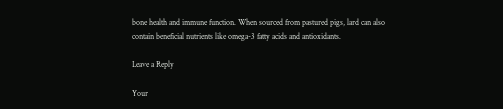bone health and immune function. When sourced from pastured pigs, lard can also contain beneficial nutrients like omega-3 fatty acids and antioxidants.

Leave a Reply

Your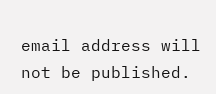email address will not be published.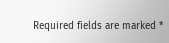Required fields are marked *